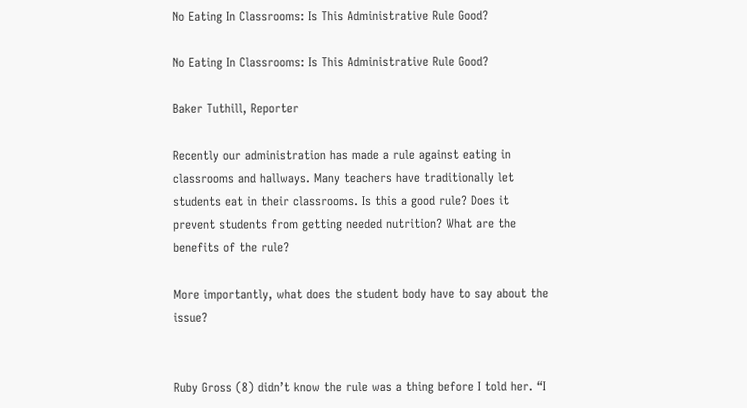No Eating In Classrooms: Is This Administrative Rule Good?

No Eating In Classrooms: Is This Administrative Rule Good?

Baker Tuthill, Reporter

Recently our administration has made a rule against eating in classrooms and hallways. Many teachers have traditionally let students eat in their classrooms. Is this a good rule? Does it prevent students from getting needed nutrition? What are the benefits of the rule?

More importantly, what does the student body have to say about the issue?


Ruby Gross (8) didn’t know the rule was a thing before I told her. “I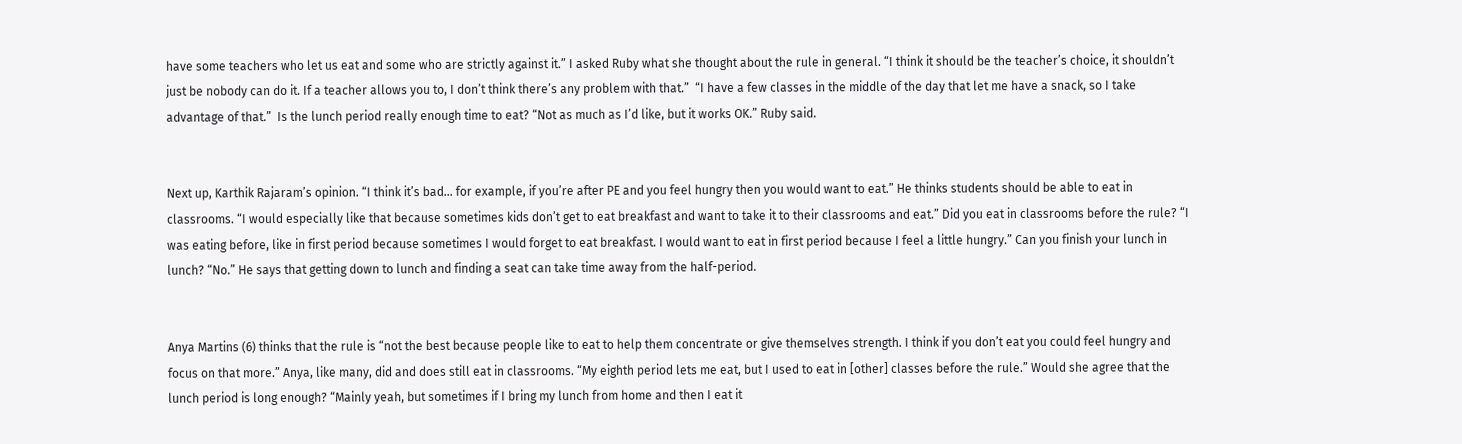have some teachers who let us eat and some who are strictly against it.” I asked Ruby what she thought about the rule in general. “I think it should be the teacher’s choice, it shouldn’t just be nobody can do it. If a teacher allows you to, I don’t think there’s any problem with that.”  “I have a few classes in the middle of the day that let me have a snack, so I take advantage of that.”  Is the lunch period really enough time to eat? “Not as much as I’d like, but it works OK.” Ruby said.


Next up, Karthik Rajaram’s opinion. “I think it’s bad… for example, if you’re after PE and you feel hungry then you would want to eat.” He thinks students should be able to eat in classrooms. “I would especially like that because sometimes kids don’t get to eat breakfast and want to take it to their classrooms and eat.” Did you eat in classrooms before the rule? “I was eating before, like in first period because sometimes I would forget to eat breakfast. I would want to eat in first period because I feel a little hungry.” Can you finish your lunch in lunch? “No.” He says that getting down to lunch and finding a seat can take time away from the half-period.


Anya Martins (6) thinks that the rule is “not the best because people like to eat to help them concentrate or give themselves strength. I think if you don’t eat you could feel hungry and focus on that more.” Anya, like many, did and does still eat in classrooms. “My eighth period lets me eat, but I used to eat in [other] classes before the rule.” Would she agree that the lunch period is long enough? “Mainly yeah, but sometimes if I bring my lunch from home and then I eat it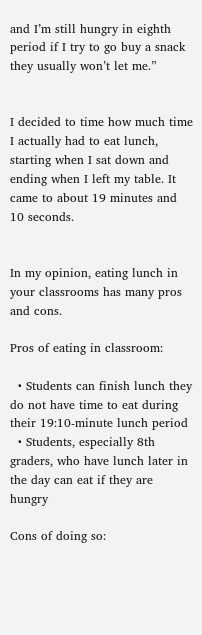and I’m still hungry in eighth period if I try to go buy a snack they usually won’t let me.”


I decided to time how much time I actually had to eat lunch, starting when I sat down and ending when I left my table. It came to about 19 minutes and 10 seconds.


In my opinion, eating lunch in your classrooms has many pros and cons.

Pros of eating in classroom:

  • Students can finish lunch they do not have time to eat during their 19:10-minute lunch period
  • Students, especially 8th graders, who have lunch later in the day can eat if they are hungry

Cons of doing so: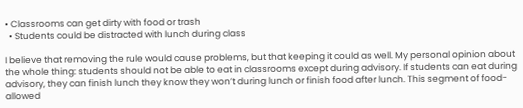• Classrooms can get dirty with food or trash
  • Students could be distracted with lunch during class

I believe that removing the rule would cause problems, but that keeping it could as well. My personal opinion about the whole thing: students should not be able to eat in classrooms except during advisory. If students can eat during advisory, they can finish lunch they know they won’t during lunch or finish food after lunch. This segment of food-allowed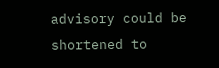advisory could be shortened to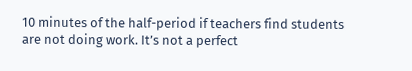10 minutes of the half-period if teachers find students are not doing work. It’s not a perfect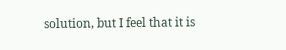solution, but I feel that it is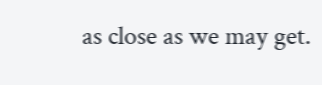as close as we may get.